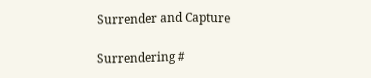Surrender and Capture

Surrendering #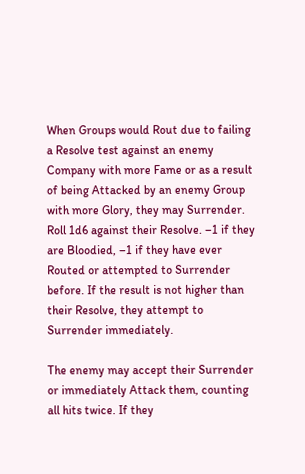When Groups would Rout due to failing a Resolve test against an enemy Company with more Fame or as a result of being Attacked by an enemy Group with more Glory, they may Surrender. Roll 1d6 against their Resolve. –1 if they are Bloodied, –1 if they have ever Routed or attempted to Surrender before. If the result is not higher than their Resolve, they attempt to Surrender immediately.

The enemy may accept their Surrender or immediately Attack them, counting all hits twice. If they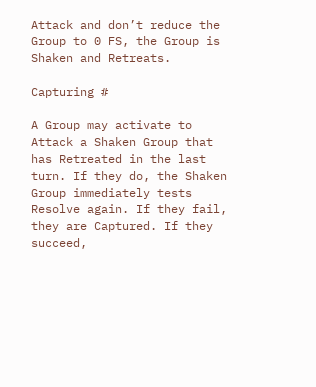Attack and don’t reduce the Group to 0 FS, the Group is Shaken and Retreats.

Capturing #

A Group may activate to Attack a Shaken Group that has Retreated in the last turn. If they do, the Shaken Group immediately tests Resolve again. If they fail, they are Captured. If they succeed,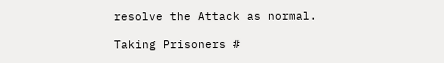resolve the Attack as normal.

Taking Prisoners #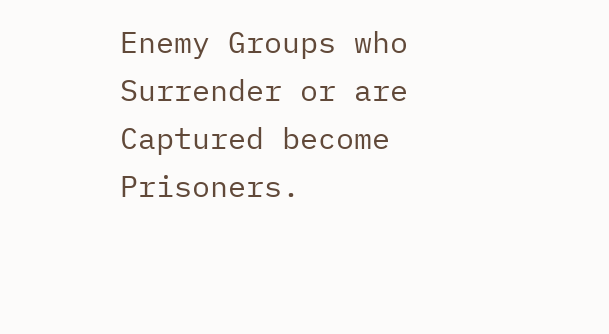Enemy Groups who Surrender or are Captured become Prisoners.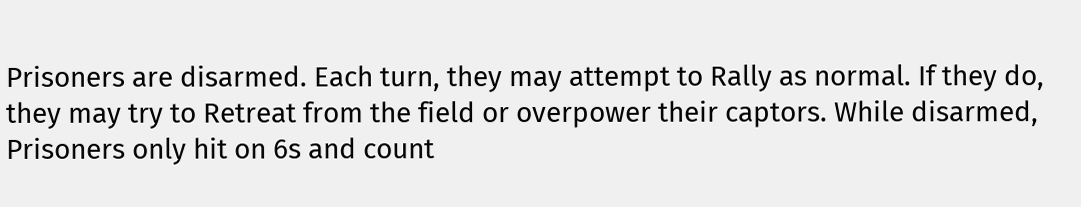Prisoners are disarmed. Each turn, they may attempt to Rally as normal. If they do, they may try to Retreat from the field or overpower their captors. While disarmed, Prisoners only hit on 6s and count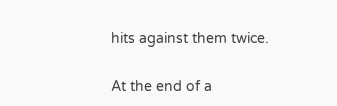hits against them twice.

At the end of a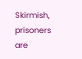Skirmish, prisoners are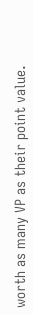worth as many VP as their point value.